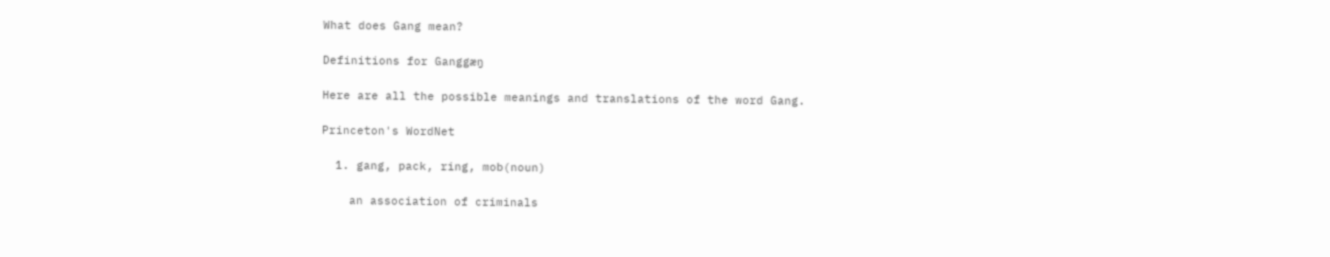What does Gang mean?

Definitions for Ganggæŋ

Here are all the possible meanings and translations of the word Gang.

Princeton's WordNet

  1. gang, pack, ring, mob(noun)

    an association of criminals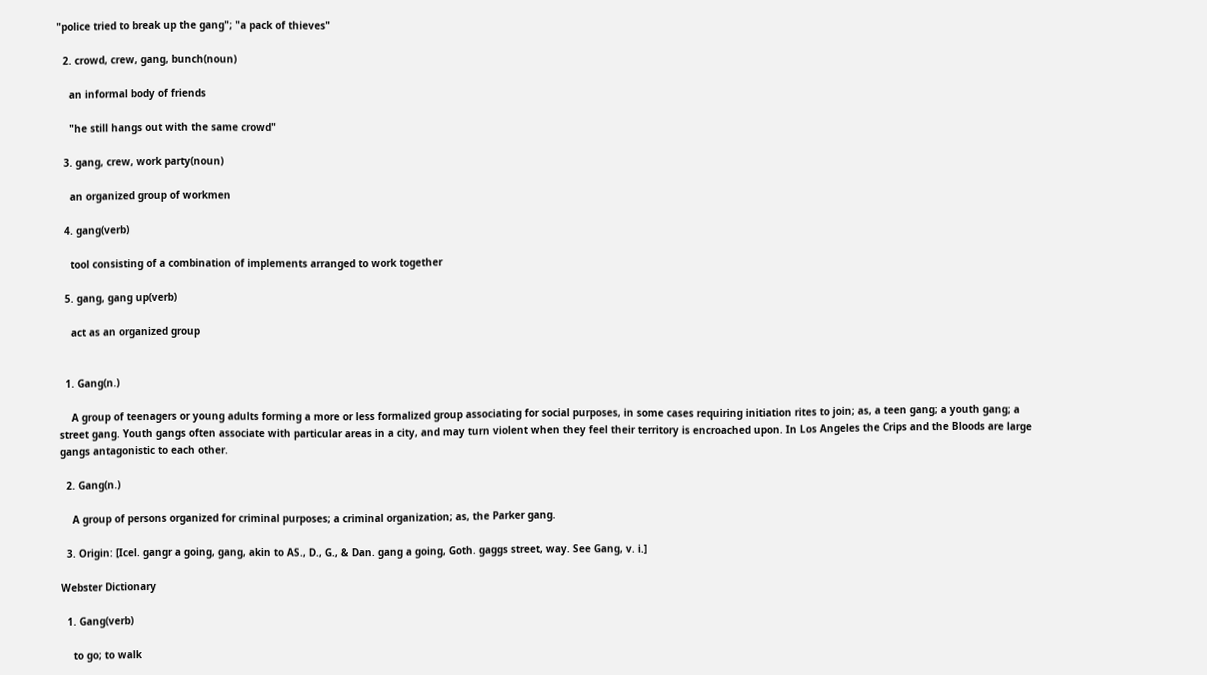"police tried to break up the gang"; "a pack of thieves"

  2. crowd, crew, gang, bunch(noun)

    an informal body of friends

    "he still hangs out with the same crowd"

  3. gang, crew, work party(noun)

    an organized group of workmen

  4. gang(verb)

    tool consisting of a combination of implements arranged to work together

  5. gang, gang up(verb)

    act as an organized group


  1. Gang(n.)

    A group of teenagers or young adults forming a more or less formalized group associating for social purposes, in some cases requiring initiation rites to join; as, a teen gang; a youth gang; a street gang. Youth gangs often associate with particular areas in a city, and may turn violent when they feel their territory is encroached upon. In Los Angeles the Crips and the Bloods are large gangs antagonistic to each other.

  2. Gang(n.)

    A group of persons organized for criminal purposes; a criminal organization; as, the Parker gang.

  3. Origin: [Icel. gangr a going, gang, akin to AS., D., G., & Dan. gang a going, Goth. gaggs street, way. See Gang, v. i.]

Webster Dictionary

  1. Gang(verb)

    to go; to walk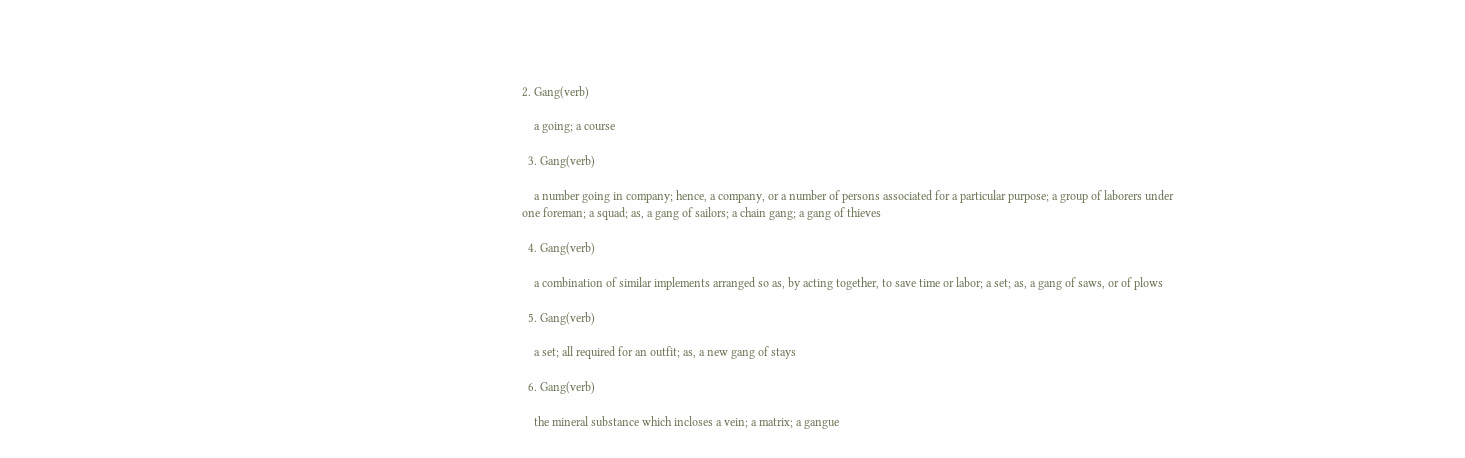2. Gang(verb)

    a going; a course

  3. Gang(verb)

    a number going in company; hence, a company, or a number of persons associated for a particular purpose; a group of laborers under one foreman; a squad; as, a gang of sailors; a chain gang; a gang of thieves

  4. Gang(verb)

    a combination of similar implements arranged so as, by acting together, to save time or labor; a set; as, a gang of saws, or of plows

  5. Gang(verb)

    a set; all required for an outfit; as, a new gang of stays

  6. Gang(verb)

    the mineral substance which incloses a vein; a matrix; a gangue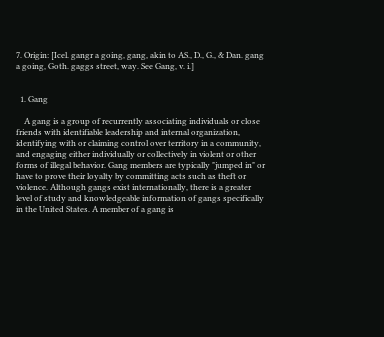7. Origin: [Icel. gangr a going, gang, akin to AS., D., G., & Dan. gang a going, Goth. gaggs street, way. See Gang, v. i.]


  1. Gang

    A gang is a group of recurrently associating individuals or close friends with identifiable leadership and internal organization, identifying with or claiming control over territory in a community, and engaging either individually or collectively in violent or other forms of illegal behavior. Gang members are typically "jumped in" or have to prove their loyalty by committing acts such as theft or violence. Although gangs exist internationally, there is a greater level of study and knowledgeable information of gangs specifically in the United States. A member of a gang is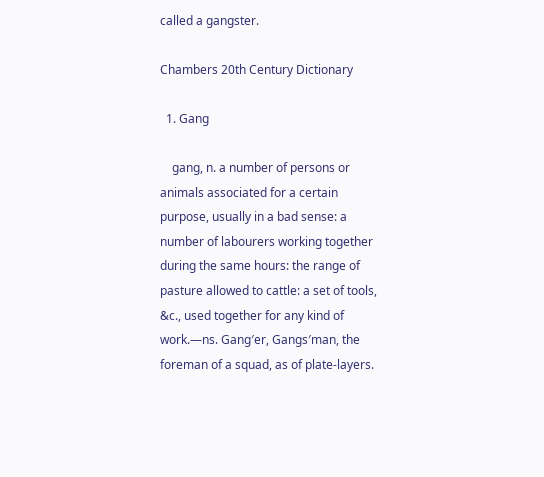called a gangster.

Chambers 20th Century Dictionary

  1. Gang

    gang, n. a number of persons or animals associated for a certain purpose, usually in a bad sense: a number of labourers working together during the same hours: the range of pasture allowed to cattle: a set of tools, &c., used together for any kind of work.—ns. Gang′er, Gangs′man, the foreman of a squad, as of plate-layers.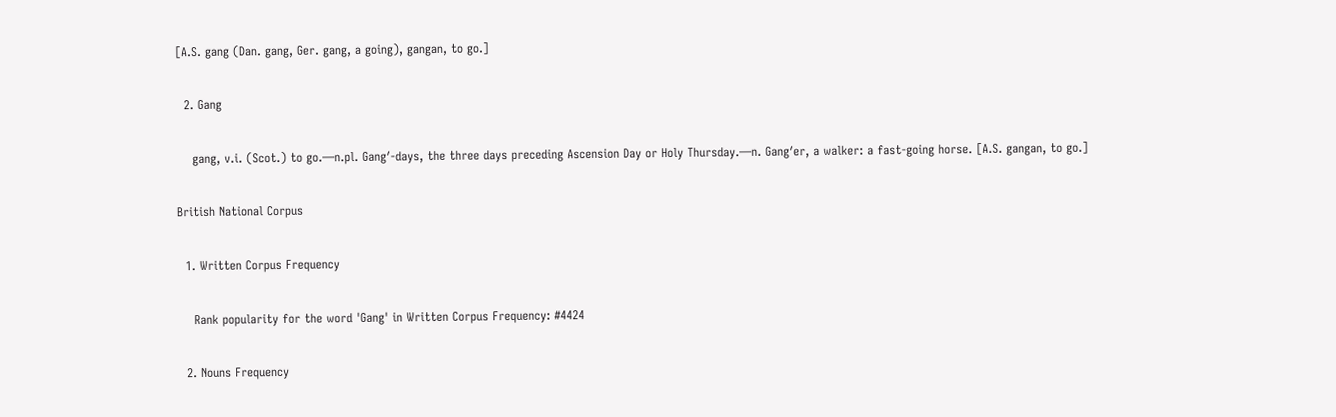[A.S. gang (Dan. gang, Ger. gang, a going), gangan, to go.]

  2. Gang

    gang, v.i. (Scot.) to go.—n.pl. Gang′-days, the three days preceding Ascension Day or Holy Thursday.—n. Gang′er, a walker: a fast-going horse. [A.S. gangan, to go.]

British National Corpus

  1. Written Corpus Frequency

    Rank popularity for the word 'Gang' in Written Corpus Frequency: #4424

  2. Nouns Frequency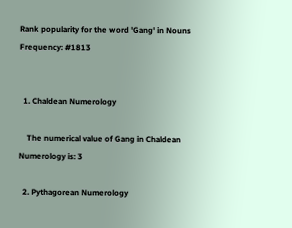Rank popularity for the word 'Gang' in Nouns Frequency: #1813


  1. Chaldean Numerology

    The numerical value of Gang in Chaldean Numerology is: 3

  2. Pythagorean Numerology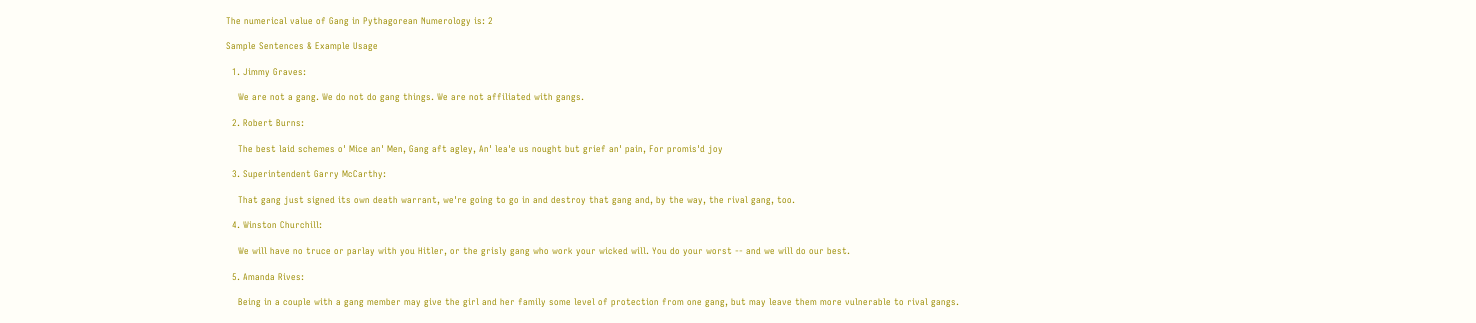The numerical value of Gang in Pythagorean Numerology is: 2

Sample Sentences & Example Usage

  1. Jimmy Graves:

    We are not a gang. We do not do gang things. We are not affiliated with gangs.

  2. Robert Burns:

    The best laid schemes o' Mice an' Men, Gang aft agley, An' lea'e us nought but grief an' pain, For promis'd joy

  3. Superintendent Garry McCarthy:

    That gang just signed its own death warrant, we're going to go in and destroy that gang and, by the way, the rival gang, too.

  4. Winston Churchill:

    We will have no truce or parlay with you Hitler, or the grisly gang who work your wicked will. You do your worst -- and we will do our best.

  5. Amanda Rives:

    Being in a couple with a gang member may give the girl and her family some level of protection from one gang, but may leave them more vulnerable to rival gangs.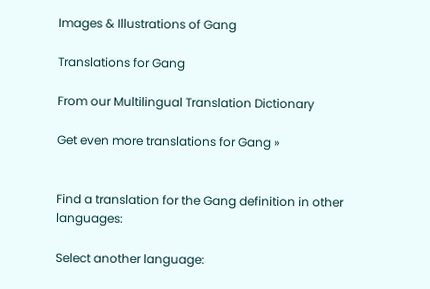Images & Illustrations of Gang

Translations for Gang

From our Multilingual Translation Dictionary

Get even more translations for Gang »


Find a translation for the Gang definition in other languages:

Select another language: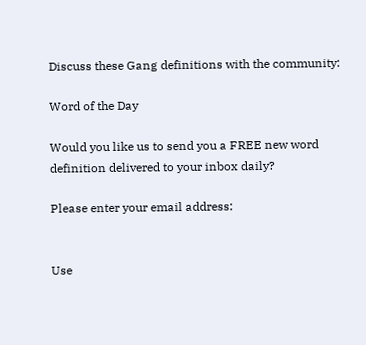Discuss these Gang definitions with the community:

Word of the Day

Would you like us to send you a FREE new word definition delivered to your inbox daily?

Please enter your email address:


Use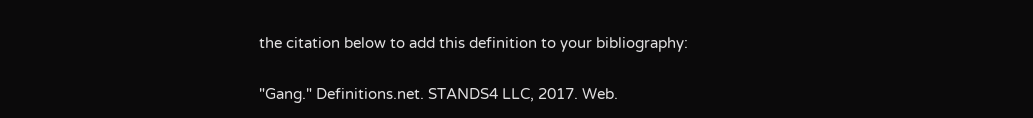the citation below to add this definition to your bibliography:


"Gang." Definitions.net. STANDS4 LLC, 2017. Web.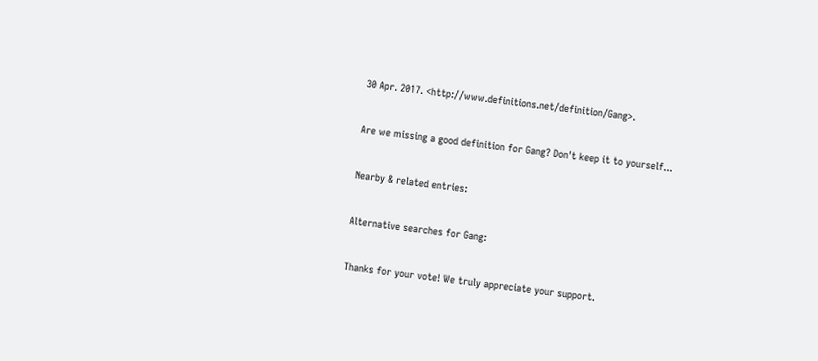30 Apr. 2017. <http://www.definitions.net/definition/Gang>.

Are we missing a good definition for Gang? Don't keep it to yourself...

Nearby & related entries:

Alternative searches for Gang:

Thanks for your vote! We truly appreciate your support.